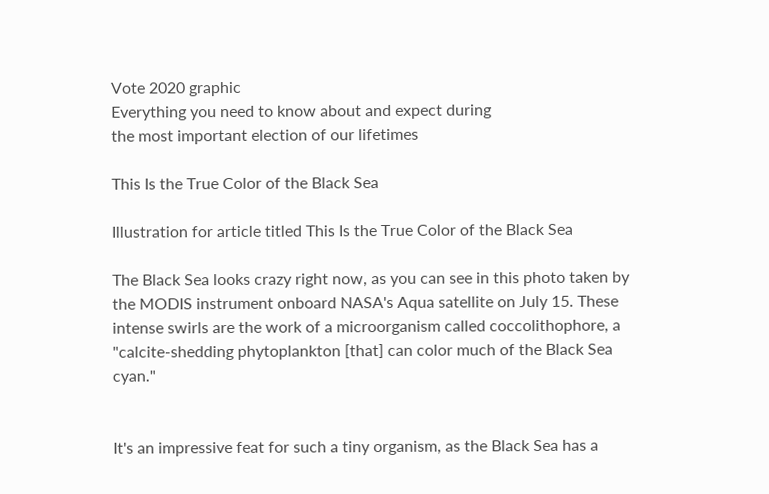Vote 2020 graphic
Everything you need to know about and expect during
the most important election of our lifetimes

This Is the True Color of the Black Sea

Illustration for article titled This Is the True Color of the Black Sea

The Black Sea looks crazy right now, as you can see in this photo taken by the MODIS instrument onboard NASA's Aqua satellite on July 15. These intense swirls are the work of a microorganism called coccolithophore, a "calcite-shedding phytoplankton [that] can color much of the Black Sea cyan."


It's an impressive feat for such a tiny organism, as the Black Sea has a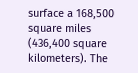surface a 168,500 square miles (436,400 square kilometers). The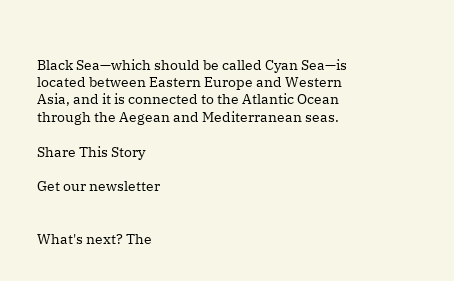Black Sea—which should be called Cyan Sea—is located between Eastern Europe and Western Asia, and it is connected to the Atlantic Ocean through the Aegean and Mediterranean seas.

Share This Story

Get our newsletter


What's next? The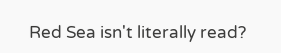Red Sea isn't literally read?